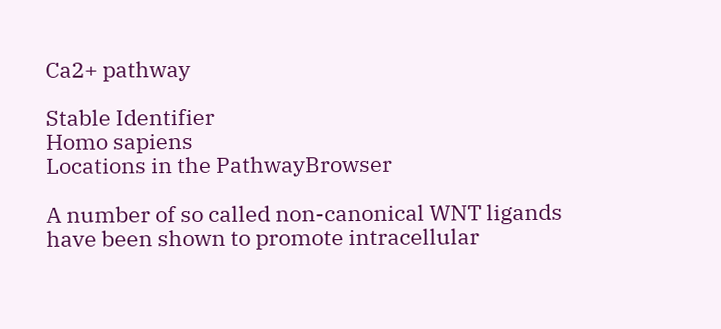Ca2+ pathway

Stable Identifier
Homo sapiens
Locations in the PathwayBrowser

A number of so called non-canonical WNT ligands have been shown to promote intracellular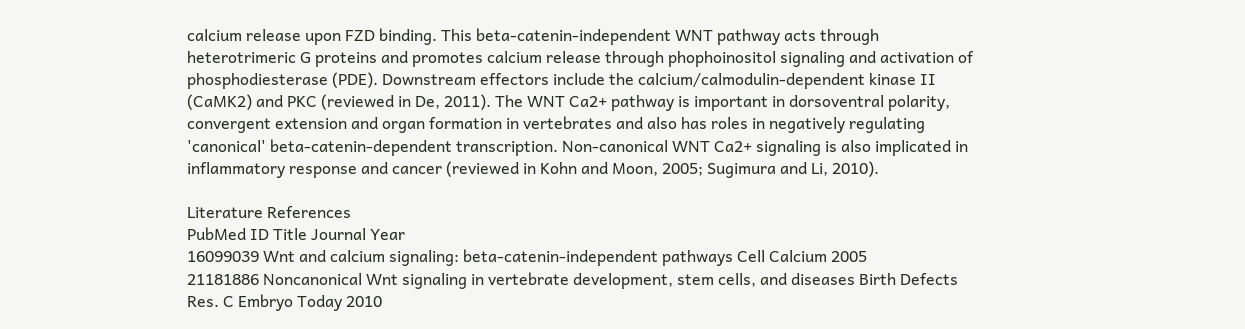calcium release upon FZD binding. This beta-catenin-independent WNT pathway acts through heterotrimeric G proteins and promotes calcium release through phophoinositol signaling and activation of phosphodiesterase (PDE). Downstream effectors include the calcium/calmodulin-dependent kinase II (CaMK2) and PKC (reviewed in De, 2011). The WNT Ca2+ pathway is important in dorsoventral polarity, convergent extension and organ formation in vertebrates and also has roles in negatively regulating 'canonical' beta-catenin-dependent transcription. Non-canonical WNT Ca2+ signaling is also implicated in inflammatory response and cancer (reviewed in Kohn and Moon, 2005; Sugimura and Li, 2010).

Literature References
PubMed ID Title Journal Year
16099039 Wnt and calcium signaling: beta-catenin-independent pathways Cell Calcium 2005
21181886 Noncanonical Wnt signaling in vertebrate development, stem cells, and diseases Birth Defects Res. C Embryo Today 2010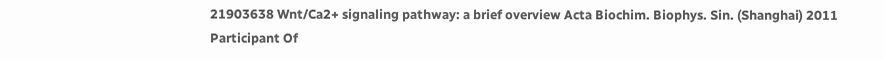21903638 Wnt/Ca2+ signaling pathway: a brief overview Acta Biochim. Biophys. Sin. (Shanghai) 2011
Participant Of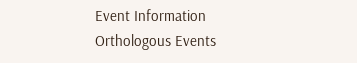Event Information
Orthologous Events